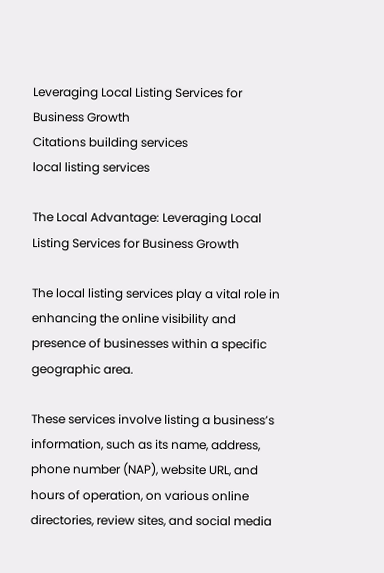Leveraging Local Listing Services for Business Growth
Citations building services
local listing services

The Local Advantage: Leveraging Local Listing Services for Business Growth

The local listing services play a vital role in enhancing the online visibility and presence of businesses within a specific geographic area.

These services involve listing a business’s information, such as its name, address, phone number (NAP), website URL, and hours of operation, on various online directories, review sites, and social media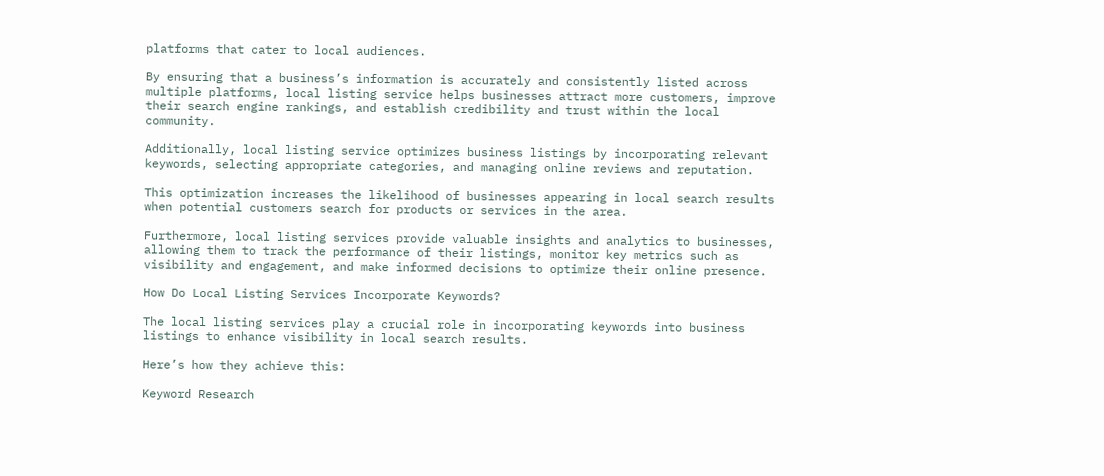platforms that cater to local audiences.

By ensuring that a business’s information is accurately and consistently listed across multiple platforms, local listing service helps businesses attract more customers, improve their search engine rankings, and establish credibility and trust within the local community.

Additionally, local listing service optimizes business listings by incorporating relevant keywords, selecting appropriate categories, and managing online reviews and reputation.

This optimization increases the likelihood of businesses appearing in local search results when potential customers search for products or services in the area.

Furthermore, local listing services provide valuable insights and analytics to businesses, allowing them to track the performance of their listings, monitor key metrics such as visibility and engagement, and make informed decisions to optimize their online presence.

How Do Local Listing Services Incorporate Keywords?

The local listing services play a crucial role in incorporating keywords into business listings to enhance visibility in local search results.

Here’s how they achieve this:

Keyword Research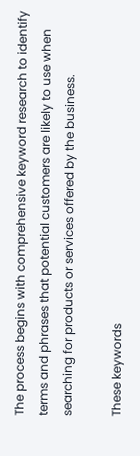The process begins with comprehensive keyword research to identify terms and phrases that potential customers are likely to use when searching for products or services offered by the business.

These keywords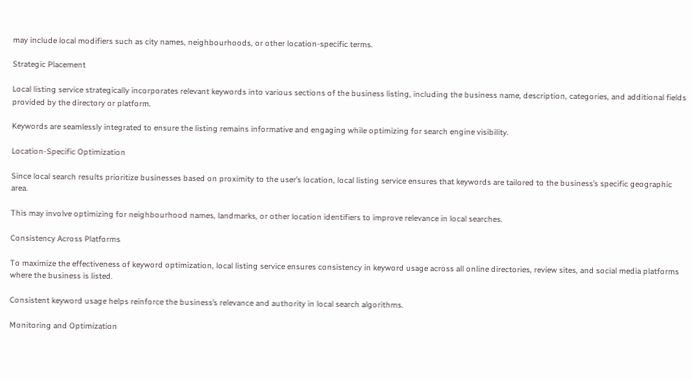may include local modifiers such as city names, neighbourhoods, or other location-specific terms.

Strategic Placement

Local listing service strategically incorporates relevant keywords into various sections of the business listing, including the business name, description, categories, and additional fields provided by the directory or platform.

Keywords are seamlessly integrated to ensure the listing remains informative and engaging while optimizing for search engine visibility.

Location-Specific Optimization

Since local search results prioritize businesses based on proximity to the user’s location, local listing service ensures that keywords are tailored to the business’s specific geographic area.

This may involve optimizing for neighbourhood names, landmarks, or other location identifiers to improve relevance in local searches.

Consistency Across Platforms

To maximize the effectiveness of keyword optimization, local listing service ensures consistency in keyword usage across all online directories, review sites, and social media platforms where the business is listed.

Consistent keyword usage helps reinforce the business’s relevance and authority in local search algorithms.

Monitoring and Optimization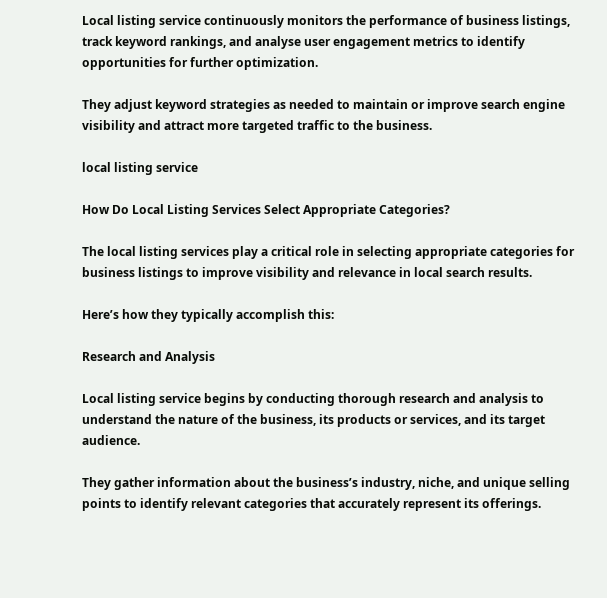Local listing service continuously monitors the performance of business listings, track keyword rankings, and analyse user engagement metrics to identify opportunities for further optimization.

They adjust keyword strategies as needed to maintain or improve search engine visibility and attract more targeted traffic to the business.

local listing service

How Do Local Listing Services Select Appropriate Categories?

The local listing services play a critical role in selecting appropriate categories for business listings to improve visibility and relevance in local search results.

Here’s how they typically accomplish this:

Research and Analysis

Local listing service begins by conducting thorough research and analysis to understand the nature of the business, its products or services, and its target audience.

They gather information about the business’s industry, niche, and unique selling points to identify relevant categories that accurately represent its offerings.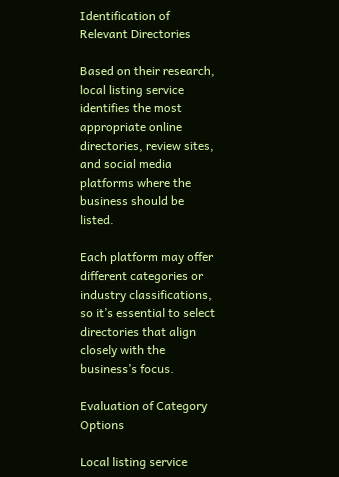Identification of Relevant Directories

Based on their research, local listing service identifies the most appropriate online directories, review sites, and social media platforms where the business should be listed.

Each platform may offer different categories or industry classifications, so it’s essential to select directories that align closely with the business’s focus.

Evaluation of Category Options

Local listing service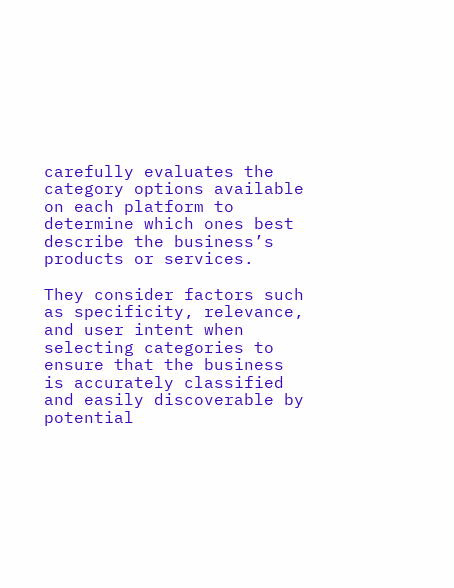carefully evaluates the category options available on each platform to determine which ones best describe the business’s products or services.

They consider factors such as specificity, relevance, and user intent when selecting categories to ensure that the business is accurately classified and easily discoverable by potential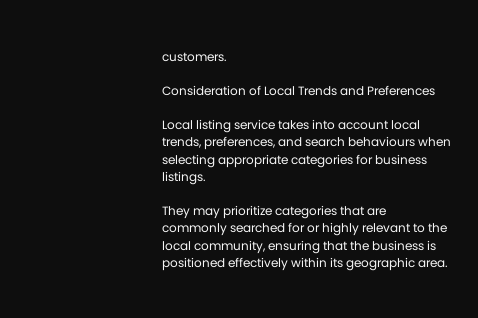customers.

Consideration of Local Trends and Preferences

Local listing service takes into account local trends, preferences, and search behaviours when selecting appropriate categories for business listings.

They may prioritize categories that are commonly searched for or highly relevant to the local community, ensuring that the business is positioned effectively within its geographic area.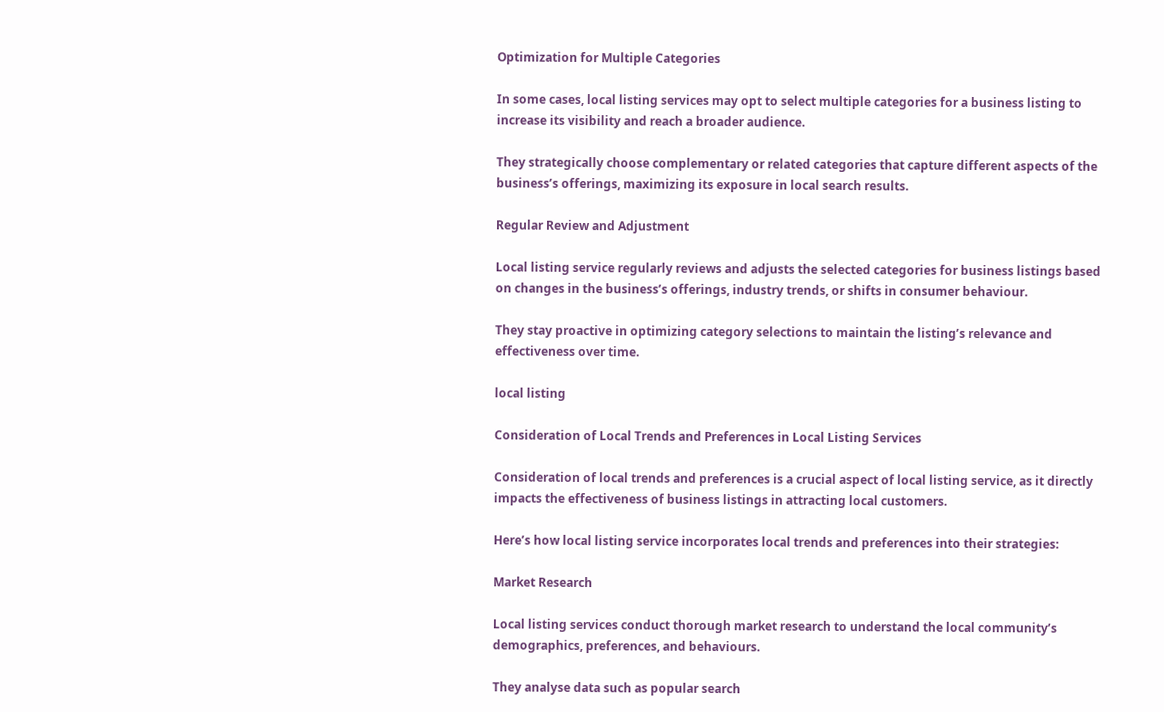Optimization for Multiple Categories

In some cases, local listing services may opt to select multiple categories for a business listing to increase its visibility and reach a broader audience.

They strategically choose complementary or related categories that capture different aspects of the business’s offerings, maximizing its exposure in local search results.

Regular Review and Adjustment

Local listing service regularly reviews and adjusts the selected categories for business listings based on changes in the business’s offerings, industry trends, or shifts in consumer behaviour.

They stay proactive in optimizing category selections to maintain the listing’s relevance and effectiveness over time.

local listing

Consideration of Local Trends and Preferences in Local Listing Services

Consideration of local trends and preferences is a crucial aspect of local listing service, as it directly impacts the effectiveness of business listings in attracting local customers.

Here’s how local listing service incorporates local trends and preferences into their strategies:

Market Research

Local listing services conduct thorough market research to understand the local community’s demographics, preferences, and behaviours.

They analyse data such as popular search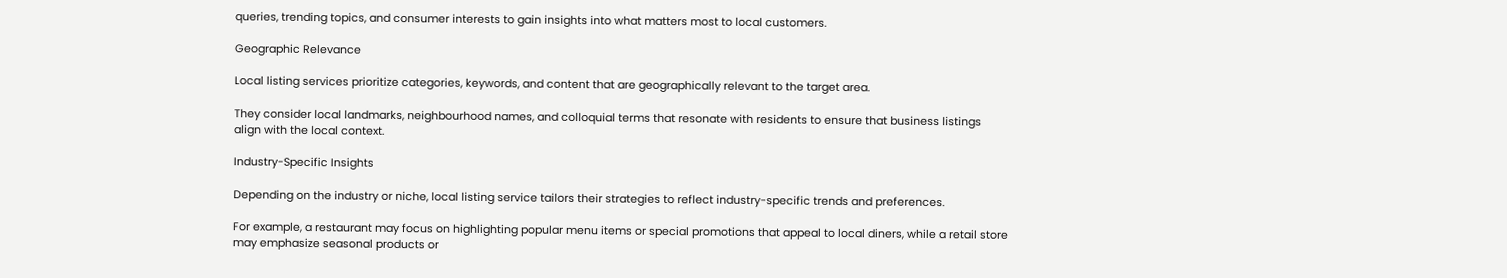queries, trending topics, and consumer interests to gain insights into what matters most to local customers.

Geographic Relevance

Local listing services prioritize categories, keywords, and content that are geographically relevant to the target area.

They consider local landmarks, neighbourhood names, and colloquial terms that resonate with residents to ensure that business listings align with the local context.

Industry-Specific Insights

Depending on the industry or niche, local listing service tailors their strategies to reflect industry-specific trends and preferences.

For example, a restaurant may focus on highlighting popular menu items or special promotions that appeal to local diners, while a retail store may emphasize seasonal products or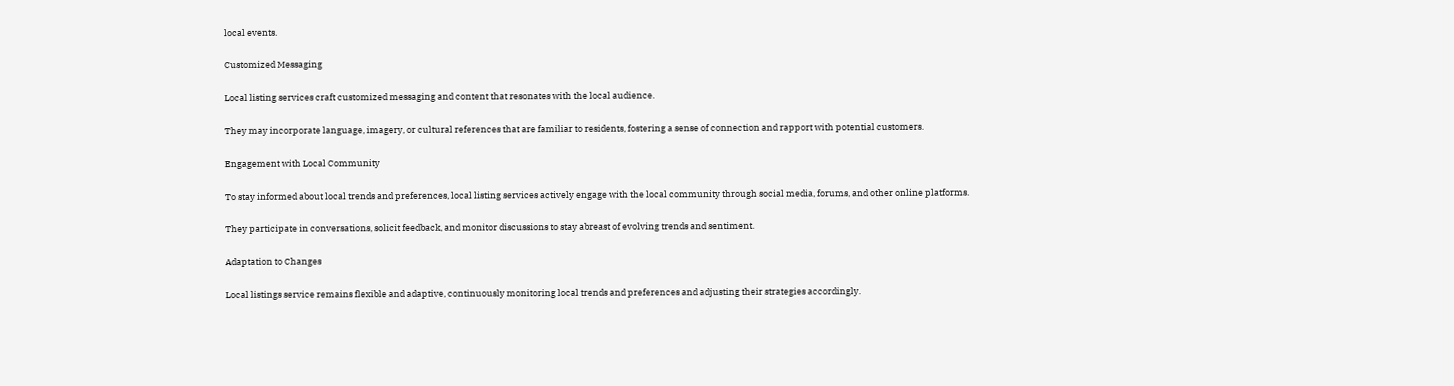local events.

Customized Messaging

Local listing services craft customized messaging and content that resonates with the local audience.

They may incorporate language, imagery, or cultural references that are familiar to residents, fostering a sense of connection and rapport with potential customers.

Engagement with Local Community

To stay informed about local trends and preferences, local listing services actively engage with the local community through social media, forums, and other online platforms.

They participate in conversations, solicit feedback, and monitor discussions to stay abreast of evolving trends and sentiment.

Adaptation to Changes

Local listings service remains flexible and adaptive, continuously monitoring local trends and preferences and adjusting their strategies accordingly.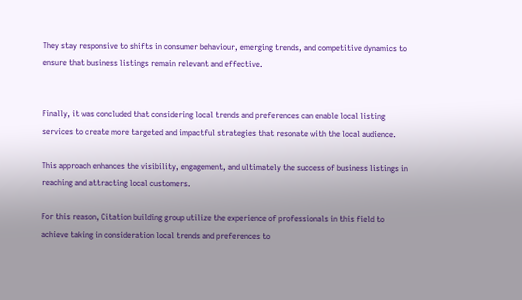They stay responsive to shifts in consumer behaviour, emerging trends, and competitive dynamics to ensure that business listings remain relevant and effective.


Finally, it was concluded that considering local trends and preferences can enable local listing services to create more targeted and impactful strategies that resonate with the local audience.

This approach enhances the visibility, engagement, and ultimately the success of business listings in reaching and attracting local customers.

For this reason, Citation building group utilize the experience of professionals in this field to achieve taking in consideration local trends and preferences to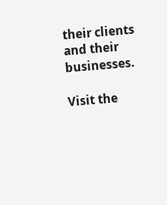their clients and their businesses.

Visit the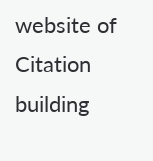website of Citation building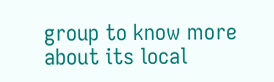group to know more about its local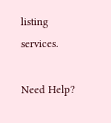listing services.

Need Help?